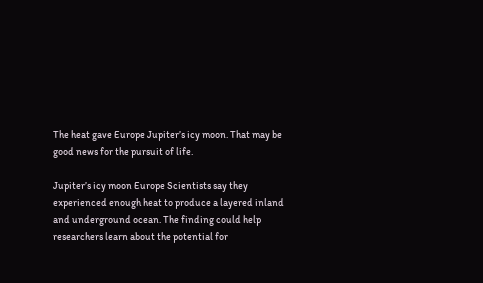The heat gave Europe Jupiter’s icy moon. That may be good news for the pursuit of life.

Jupiter’s icy moon Europe Scientists say they experienced enough heat to produce a layered inland and underground ocean. The finding could help researchers learn about the potential for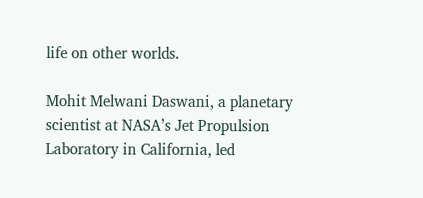life on other worlds.

Mohit Melwani Daswani, a planetary scientist at NASA’s Jet Propulsion Laboratory in California, led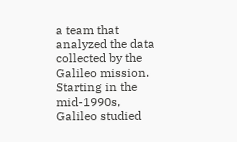a team that analyzed the data collected by the Galileo mission. Starting in the mid-1990s, Galileo studied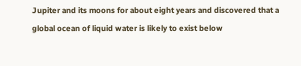Jupiter and its moons for about eight years and discovered that a global ocean of liquid water is likely to exist below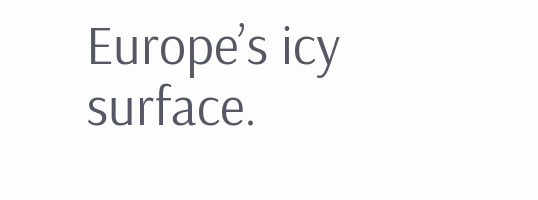Europe’s icy surface.